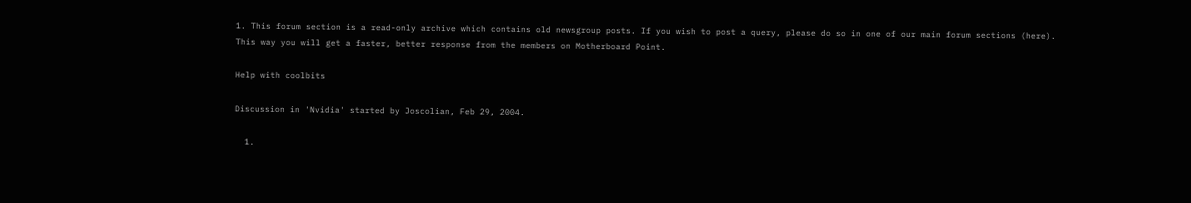1. This forum section is a read-only archive which contains old newsgroup posts. If you wish to post a query, please do so in one of our main forum sections (here). This way you will get a faster, better response from the members on Motherboard Point.

Help with coolbits

Discussion in 'Nvidia' started by Joscolian, Feb 29, 2004.

  1.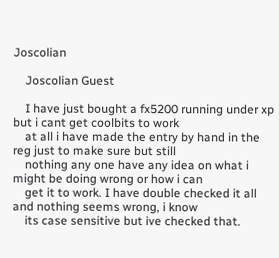Joscolian

    Joscolian Guest

    I have just bought a fx5200 running under xp but i cant get coolbits to work
    at all i have made the entry by hand in the reg just to make sure but still
    nothing any one have any idea on what i might be doing wrong or how i can
    get it to work. I have double checked it all and nothing seems wrong, i know
    its case sensitive but ive checked that.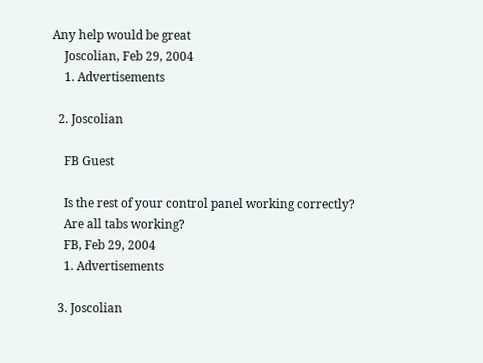Any help would be great
    Joscolian, Feb 29, 2004
    1. Advertisements

  2. Joscolian

    FB Guest

    Is the rest of your control panel working correctly?
    Are all tabs working?
    FB, Feb 29, 2004
    1. Advertisements

  3. Joscolian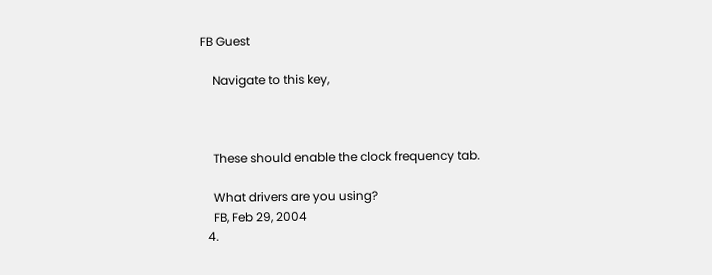FB Guest

    Navigate to this key,



    These should enable the clock frequency tab.

    What drivers are you using?
    FB, Feb 29, 2004
  4.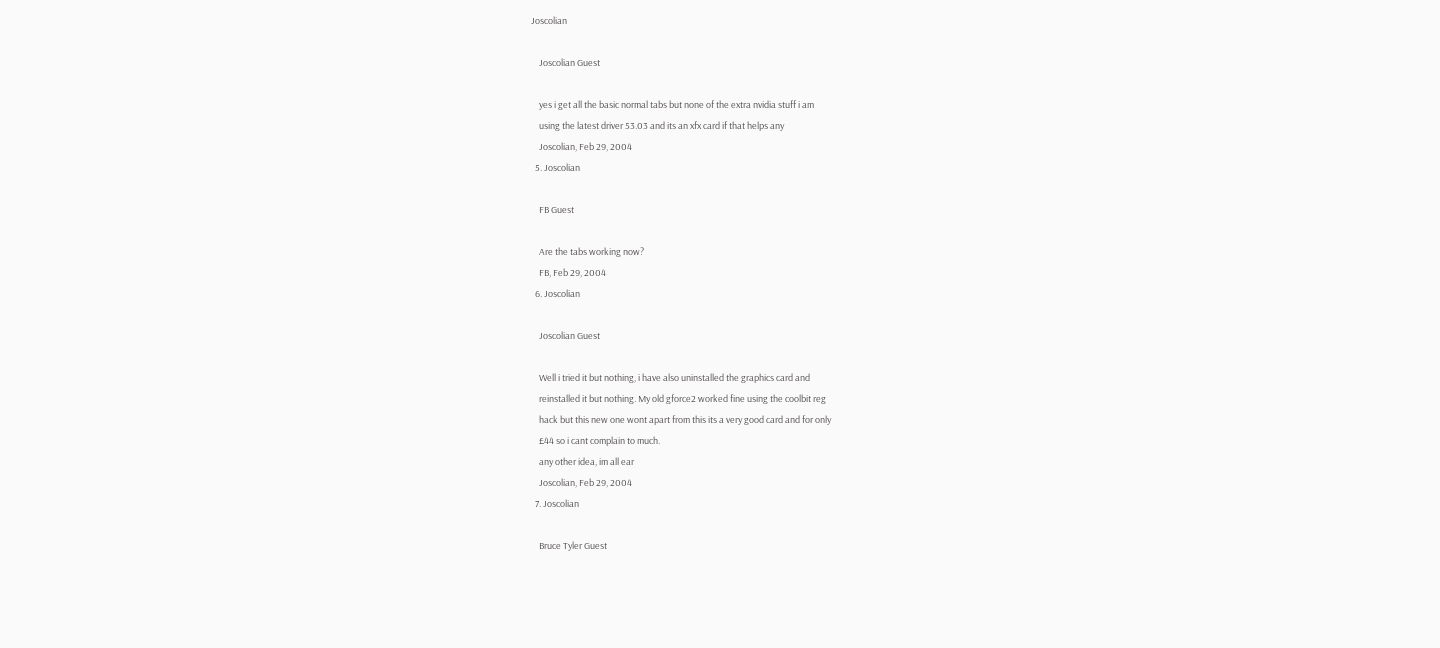Joscolian

    Joscolian Guest

    yes i get all the basic normal tabs but none of the extra nvidia stuff i am
    using the latest driver 53.03 and its an xfx card if that helps any
    Joscolian, Feb 29, 2004
  5. Joscolian

    FB Guest

    Are the tabs working now?
    FB, Feb 29, 2004
  6. Joscolian

    Joscolian Guest

    Well i tried it but nothing, i have also uninstalled the graphics card and
    reinstalled it but nothing. My old gforce2 worked fine using the coolbit reg
    hack but this new one wont apart from this its a very good card and for only
    £44 so i cant complain to much.
    any other idea, im all ear
    Joscolian, Feb 29, 2004
  7. Joscolian

    Bruce Tyler Guest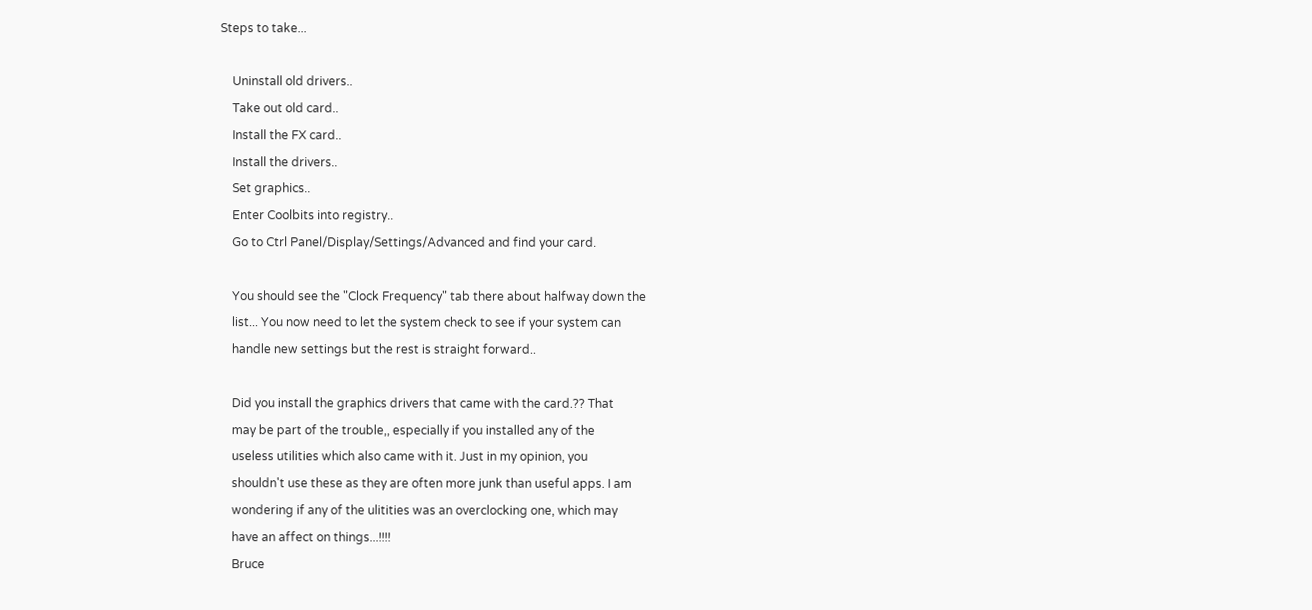Steps to take...

    Uninstall old drivers..
    Take out old card..
    Install the FX card..
    Install the drivers..
    Set graphics..
    Enter Coolbits into registry..
    Go to Ctrl Panel/Display/Settings/Advanced and find your card.

    You should see the "Clock Frequency" tab there about halfway down the
    list... You now need to let the system check to see if your system can
    handle new settings but the rest is straight forward..

    Did you install the graphics drivers that came with the card.?? That
    may be part of the trouble,, especially if you installed any of the
    useless utilities which also came with it. Just in my opinion, you
    shouldn't use these as they are often more junk than useful apps. I am
    wondering if any of the ulitities was an overclocking one, which may
    have an affect on things...!!!!
    Bruce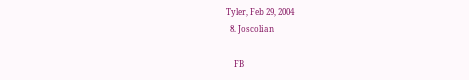Tyler, Feb 29, 2004
  8. Joscolian

    FB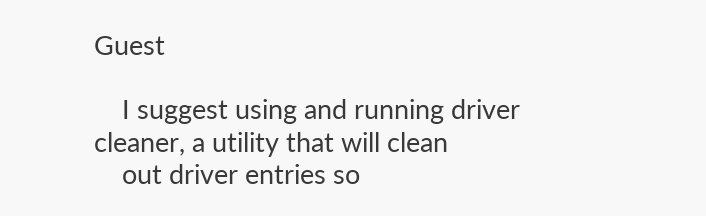Guest

    I suggest using and running driver cleaner, a utility that will clean
    out driver entries so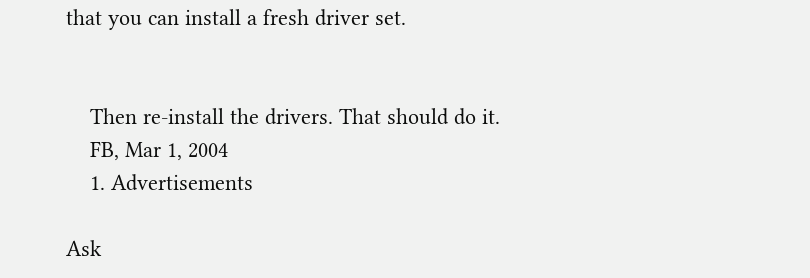that you can install a fresh driver set.


    Then re-install the drivers. That should do it.
    FB, Mar 1, 2004
    1. Advertisements

Ask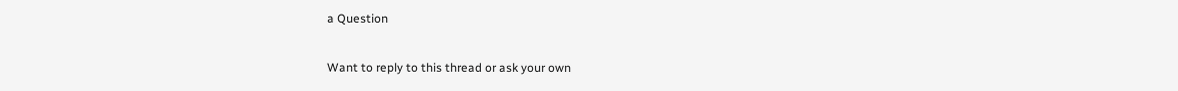a Question

Want to reply to this thread or ask your own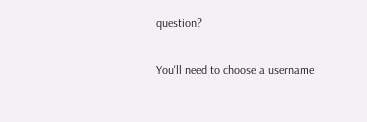question?

You'll need to choose a username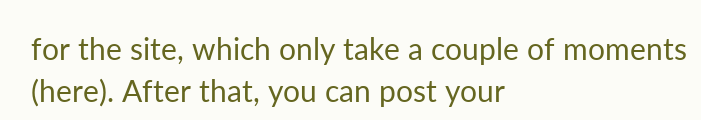for the site, which only take a couple of moments (here). After that, you can post your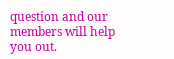question and our members will help you out.